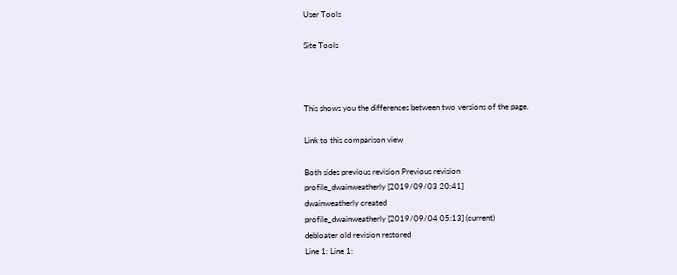User Tools

Site Tools



This shows you the differences between two versions of the page.

Link to this comparison view

Both sides previous revision Previous revision
profile_dwainweatherly [2019/09/03 20:41]
dwainweatherly created
profile_dwainweatherly [2019/09/04 05:13] (current)
debloater old revision restored
Line 1: Line 1: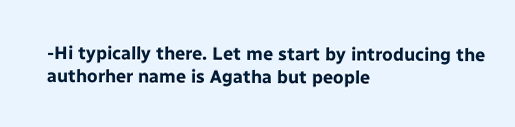-Hi typically there. Let me start by introducing the authorher name is Agatha but people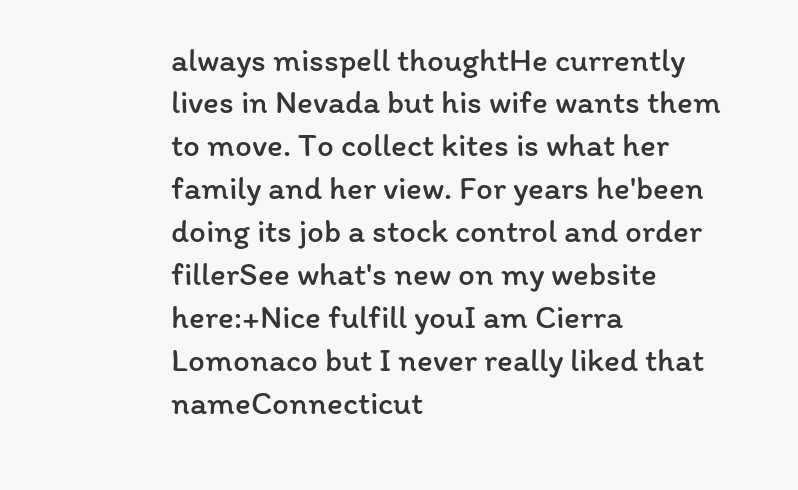always misspell thoughtHe currently lives in Nevada but his wife wants them to move. To collect kites is what her family and her view. For years he'been doing its job a stock control and order fillerSee what's new on my website here:+Nice fulfill youI am Cierra Lomonaco but I never really liked that nameConnecticut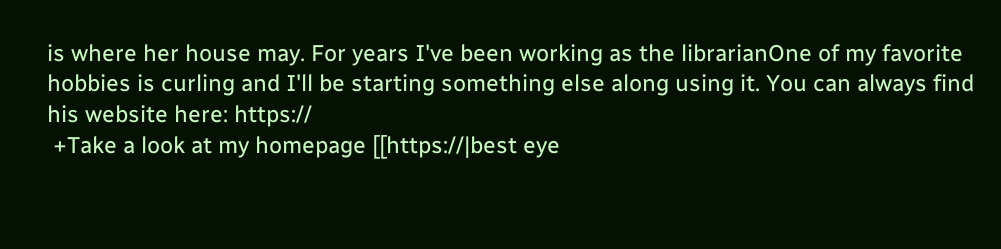is where her house may. For years I've been working as the librarianOne of my favorite hobbies is curling and I'll be starting something else along using it. You can always find his website here: https://
 +Take a look at my homepage [[https://|best eye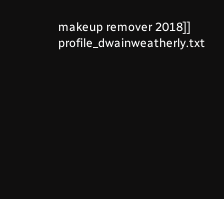makeup remover 2018]]
profile_dwainweatherly.txt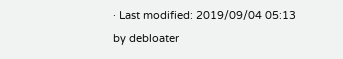· Last modified: 2019/09/04 05:13 by debloater